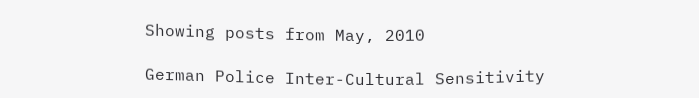Showing posts from May, 2010

German Police Inter-Cultural Sensitivity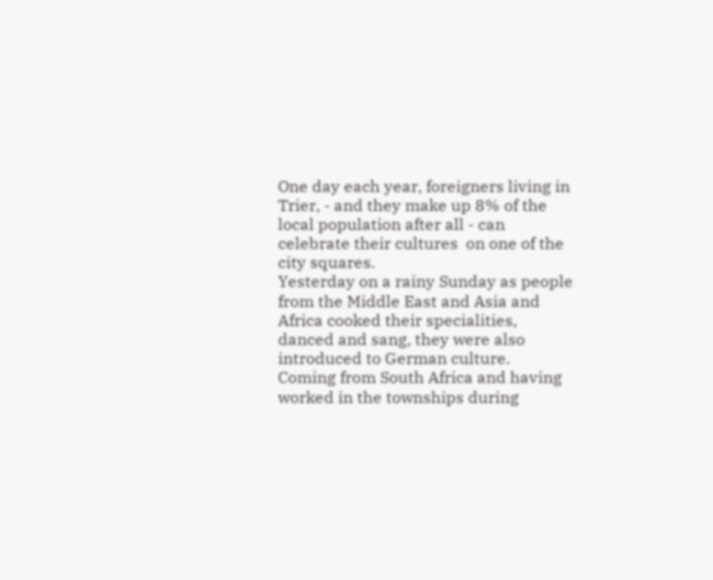One day each year, foreigners living in Trier, - and they make up 8% of the local population after all - can celebrate their cultures  on one of the city squares.
Yesterday on a rainy Sunday as people from the Middle East and Asia and Africa cooked their specialities, danced and sang, they were also introduced to German culture.
Coming from South Africa and having worked in the townships during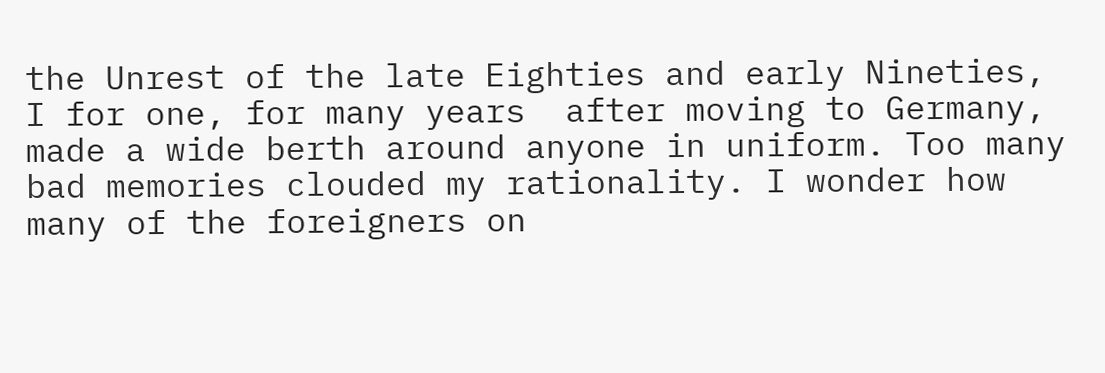the Unrest of the late Eighties and early Nineties, I for one, for many years  after moving to Germany, made a wide berth around anyone in uniform. Too many bad memories clouded my rationality. I wonder how many of the foreigners on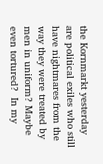the Kornmarkt yesterday are political exiles who still have nightmares from the way they were treated by men in uniform? Maybe even tortured?  In my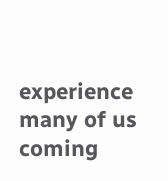experience many of us coming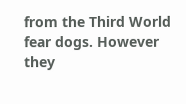from the Third World fear dogs. However they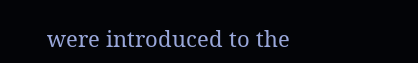were introduced to the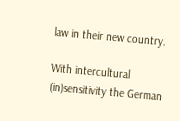law in their new country.

With intercultural (in)sensitivity the German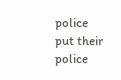police put their police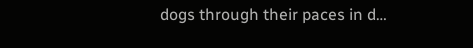dogs through their paces in d…